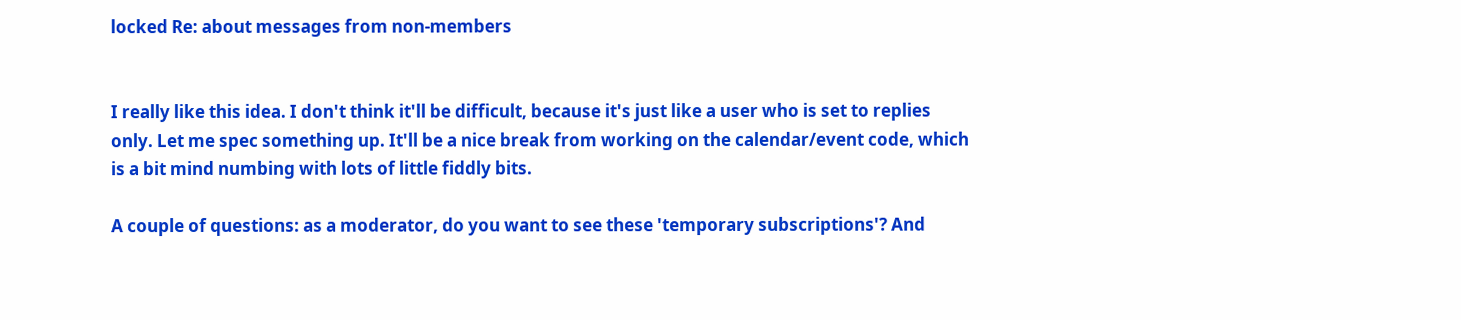locked Re: about messages from non-members


I really like this idea. I don't think it'll be difficult, because it's just like a user who is set to replies only. Let me spec something up. It'll be a nice break from working on the calendar/event code, which is a bit mind numbing with lots of little fiddly bits.

A couple of questions: as a moderator, do you want to see these 'temporary subscriptions'? And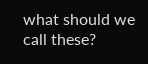what should we call these?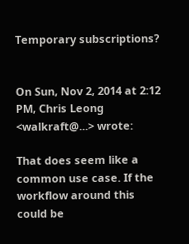Temporary subscriptions?


On Sun, Nov 2, 2014 at 2:12 PM, Chris Leong <walkraft@...> wrote:

That does seem like a common use case. If the workflow around this could be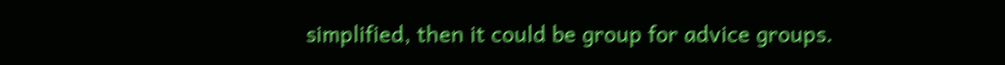simplified, then it could be group for advice groups.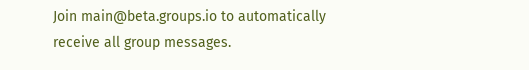Join main@beta.groups.io to automatically receive all group messages.